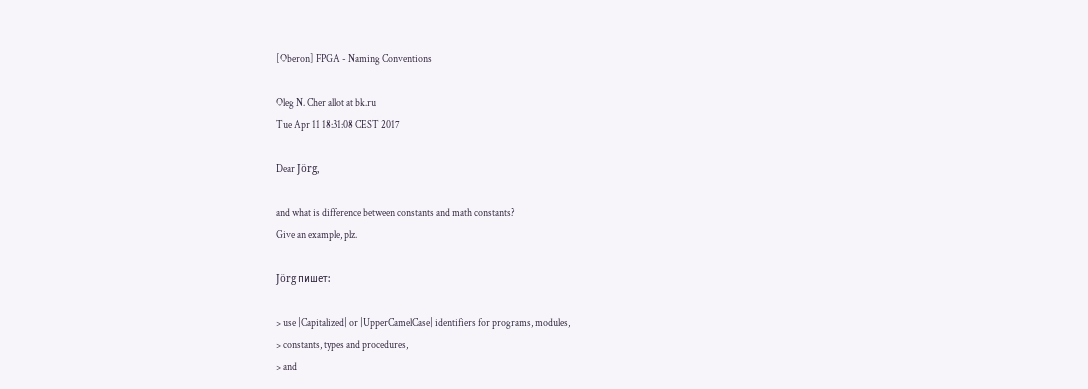[Oberon] FPGA - Naming Conventions

Oleg N. Cher allot at bk.ru
Tue Apr 11 18:31:08 CEST 2017

Dear Jörg,

and what is difference between constants and math constants?
Give an example, plz.

Jörg пишет:

> use |Capitalized| or |UpperCamelCase| identifiers for programs, modules,
> constants, types and procedures,
> and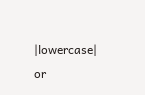|lowercase| or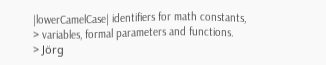|lowerCamelCase| identifiers for math constants,
> variables, formal parameters and functions.
> Jörg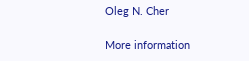Oleg N. Cher

More information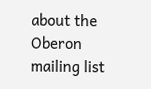about the Oberon mailing list